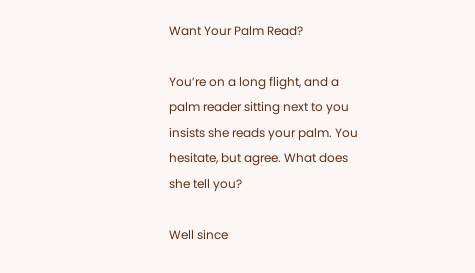Want Your Palm Read?

You’re on a long flight, and a palm reader sitting next to you insists she reads your palm. You hesitate, but agree. What does she tell you?

Well since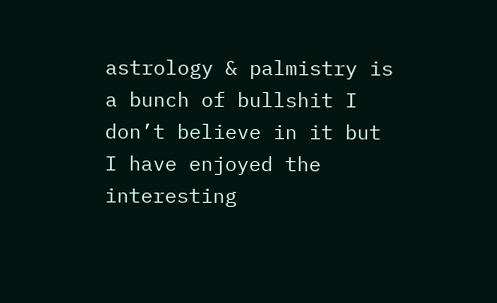astrology & palmistry is a bunch of bullshit I don’t believe in it but I have enjoyed the interesting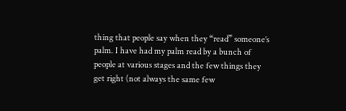thing that people say when they “read” someone’s palm. I have had my palm read by a bunch of people at various stages and the few things they get right (not always the same few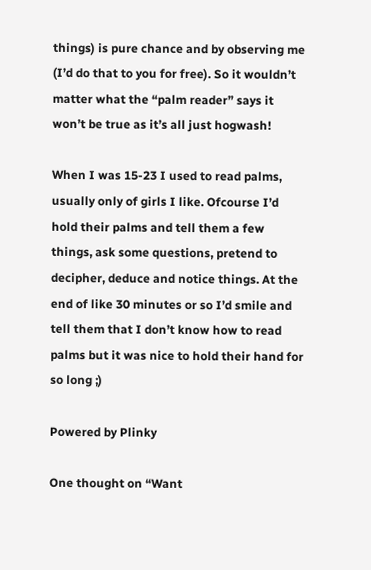things) is pure chance and by observing me (I’d do that to you for free). So it wouldn’t matter what the “palm reader” says it won’t be true as it’s all just hogwash!

When I was 15-23 I used to read palms, usually only of girls I like. Ofcourse I’d hold their palms and tell them a few things, ask some questions, pretend to decipher, deduce and notice things. At the end of like 30 minutes or so I’d smile and tell them that I don’t know how to read palms but it was nice to hold their hand for so long ;)

Powered by Plinky

One thought on “Want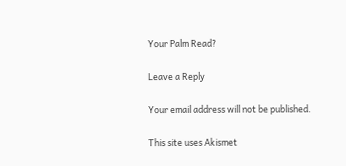Your Palm Read?

Leave a Reply

Your email address will not be published.

This site uses Akismet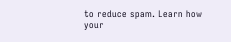to reduce spam. Learn how your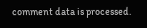comment data is processed.